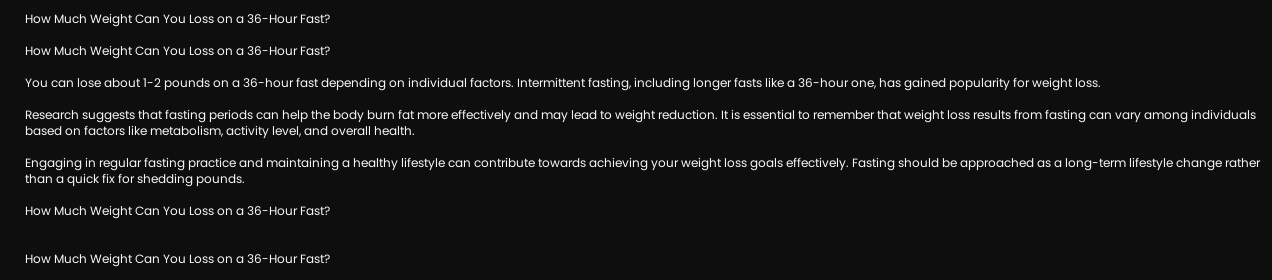How Much Weight Can You Loss on a 36-Hour Fast?

How Much Weight Can You Loss on a 36-Hour Fast?

You can lose about 1-2 pounds on a 36-hour fast depending on individual factors. Intermittent fasting, including longer fasts like a 36-hour one, has gained popularity for weight loss.

Research suggests that fasting periods can help the body burn fat more effectively and may lead to weight reduction. It is essential to remember that weight loss results from fasting can vary among individuals based on factors like metabolism, activity level, and overall health.

Engaging in regular fasting practice and maintaining a healthy lifestyle can contribute towards achieving your weight loss goals effectively. Fasting should be approached as a long-term lifestyle change rather than a quick fix for shedding pounds.

How Much Weight Can You Loss on a 36-Hour Fast?


How Much Weight Can You Loss on a 36-Hour Fast?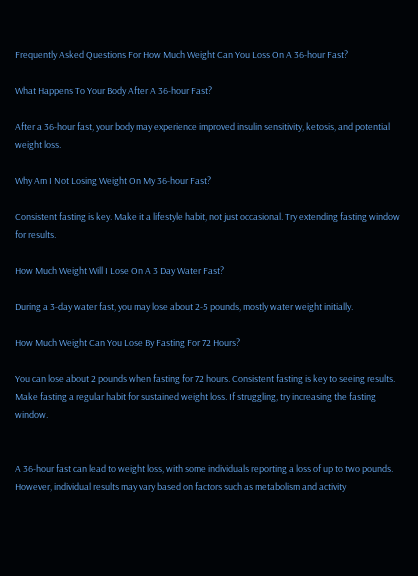Frequently Asked Questions For How Much Weight Can You Loss On A 36-hour Fast?

What Happens To Your Body After A 36-hour Fast?

After a 36-hour fast, your body may experience improved insulin sensitivity, ketosis, and potential weight loss.

Why Am I Not Losing Weight On My 36-hour Fast?

Consistent fasting is key. Make it a lifestyle habit, not just occasional. Try extending fasting window for results.

How Much Weight Will I Lose On A 3 Day Water Fast?

During a 3-day water fast, you may lose about 2-5 pounds, mostly water weight initially.

How Much Weight Can You Lose By Fasting For 72 Hours?

You can lose about 2 pounds when fasting for 72 hours. Consistent fasting is key to seeing results. Make fasting a regular habit for sustained weight loss. If struggling, try increasing the fasting window.


A 36-hour fast can lead to weight loss, with some individuals reporting a loss of up to two pounds. However, individual results may vary based on factors such as metabolism and activity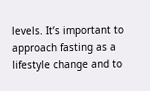levels. It’s important to approach fasting as a lifestyle change and to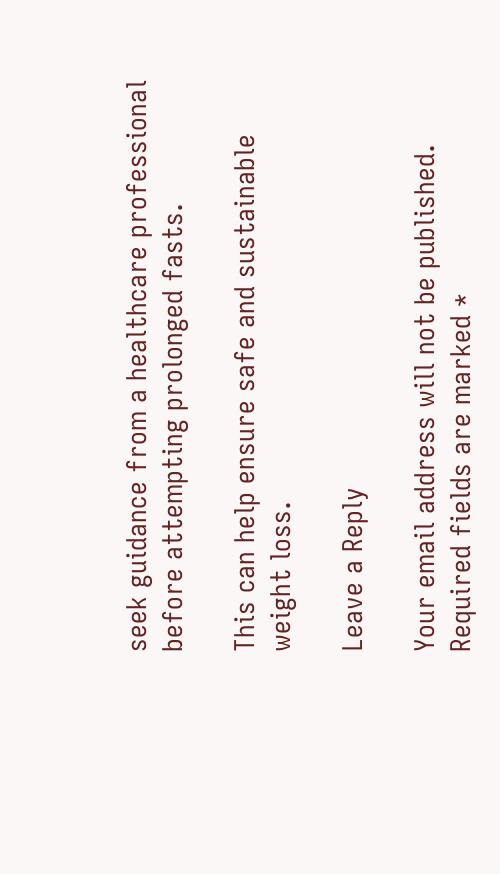seek guidance from a healthcare professional before attempting prolonged fasts.

This can help ensure safe and sustainable weight loss.

Leave a Reply

Your email address will not be published. Required fields are marked *